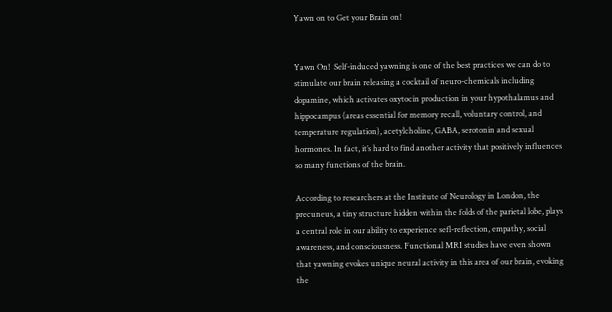Yawn on to Get your Brain on!


Yawn On!  Self-induced yawning is one of the best practices we can do to stimulate our brain releasing a cocktail of neuro-chemicals including dopamine, which activates oxytocin production in your hypothalamus and hippocampus (areas essential for memory recall, voluntary control, and temperature regulation), acetylcholine, GABA, serotonin and sexual hormones. In fact, it’s hard to find another activity that positively influences so many functions of the brain.

According to researchers at the Institute of Neurology in London, the precuneus, a tiny structure hidden within the folds of the parietal lobe, plays a central role in our ability to experience sefl-reflection, empathy, social awareness, and consciousness. Functional MRI studies have even shown that yawning evokes unique neural activity in this area of our brain, evoking the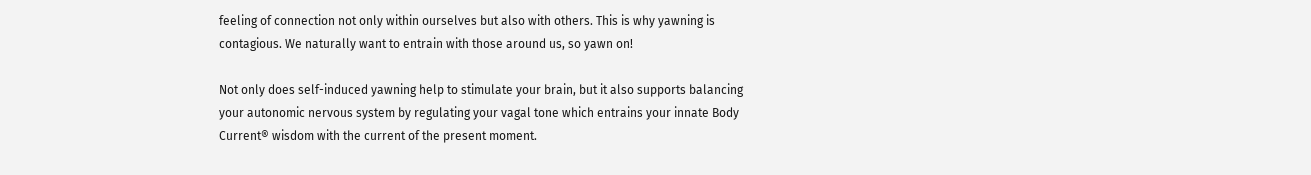feeling of connection not only within ourselves but also with others. This is why yawning is contagious. We naturally want to entrain with those around us, so yawn on!

Not only does self-induced yawning help to stimulate your brain, but it also supports balancing your autonomic nervous system by regulating your vagal tone which entrains your innate Body Current® wisdom with the current of the present moment.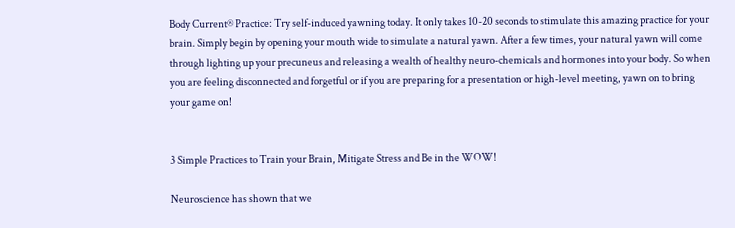Body Current® Practice: Try self-induced yawning today. It only takes 10-20 seconds to stimulate this amazing practice for your brain. Simply begin by opening your mouth wide to simulate a natural yawn. After a few times, your natural yawn will come through lighting up your precuneus and releasing a wealth of healthy neuro-chemicals and hormones into your body. So when you are feeling disconnected and forgetful or if you are preparing for a presentation or high-level meeting, yawn on to bring your game on!


3 Simple Practices to Train your Brain, Mitigate Stress and Be in the WOW!

Neuroscience has shown that we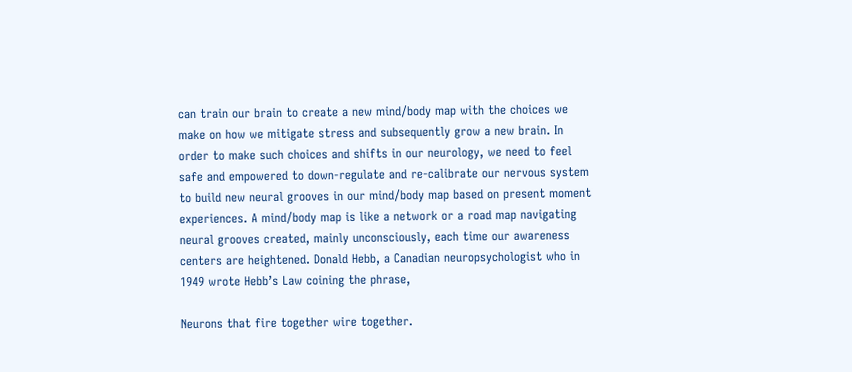can train our brain to create a new mind/body map with the choices we make on how we mitigate stress and subsequently grow a new brain. In order to make such choices and shifts in our neurology, we need to feel safe and empowered to down-regulate and re-calibrate our nervous system to build new neural grooves in our mind/body map based on present moment experiences. A mind/body map is like a network or a road map navigating neural grooves created, mainly unconsciously, each time our awareness centers are heightened. Donald Hebb, a Canadian neuropsychologist who in 1949 wrote Hebb’s Law coining the phrase,

Neurons that fire together wire together.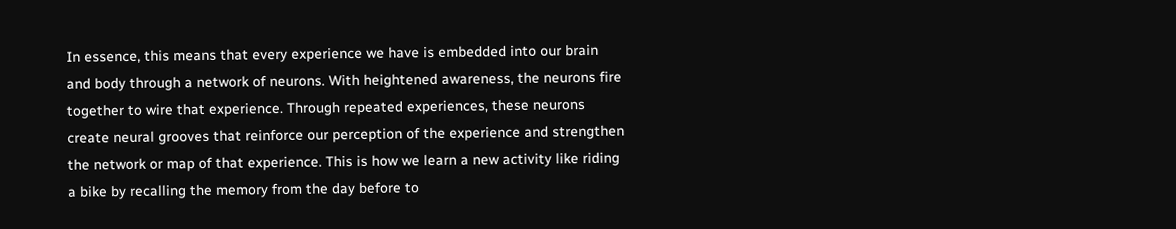In essence, this means that every experience we have is embedded into our brain and body through a network of neurons. With heightened awareness, the neurons fire together to wire that experience. Through repeated experiences, these neurons create neural grooves that reinforce our perception of the experience and strengthen the network or map of that experience. This is how we learn a new activity like riding a bike by recalling the memory from the day before to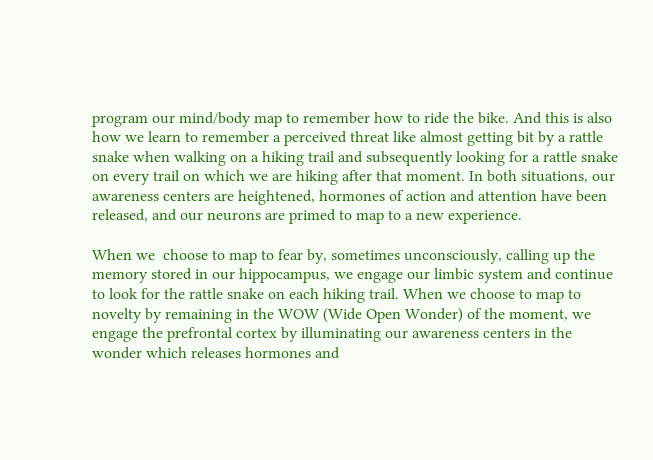program our mind/body map to remember how to ride the bike. And this is also how we learn to remember a perceived threat like almost getting bit by a rattle snake when walking on a hiking trail and subsequently looking for a rattle snake on every trail on which we are hiking after that moment. In both situations, our awareness centers are heightened, hormones of action and attention have been released, and our neurons are primed to map to a new experience.

When we  choose to map to fear by, sometimes unconsciously, calling up the memory stored in our hippocampus, we engage our limbic system and continue to look for the rattle snake on each hiking trail. When we choose to map to novelty by remaining in the WOW (Wide Open Wonder) of the moment, we engage the prefrontal cortex by illuminating our awareness centers in the wonder which releases hormones and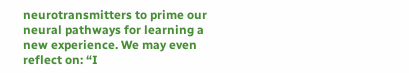neurotransmitters to prime our neural pathways for learning a new experience. We may even reflect on: “I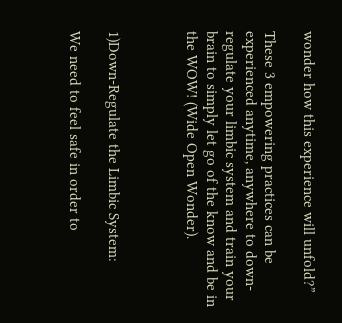wonder how this experience will unfold?”

These 3 empowering practices can be experienced anytime, anywhere to down-regulate your limbic system and train your brain to simply let go of the know and be in the WOW! (Wide Open Wonder).



1)Down-Regulate the Limbic System:

We need to feel safe in order to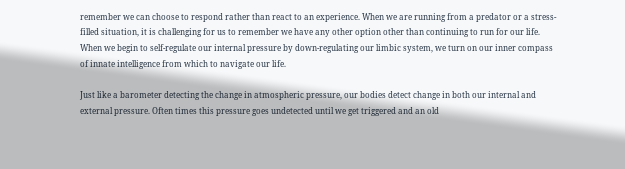remember we can choose to respond rather than react to an experience. When we are running from a predator or a stress-filled situation, it is challenging for us to remember we have any other option other than continuing to run for our life. When we begin to self-regulate our internal pressure by down-regulating our limbic system, we turn on our inner compass of innate intelligence from which to navigate our life.

Just like a barometer detecting the change in atmospheric pressure, our bodies detect change in both our internal and external pressure. Often times this pressure goes undetected until we get triggered and an old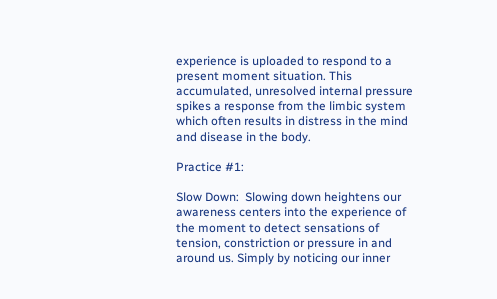experience is uploaded to respond to a present moment situation. This accumulated, unresolved internal pressure spikes a response from the limbic system which often results in distress in the mind and disease in the body.

Practice #1:

Slow Down:  Slowing down heightens our awareness centers into the experience of the moment to detect sensations of tension, constriction or pressure in and around us. Simply by noticing our inner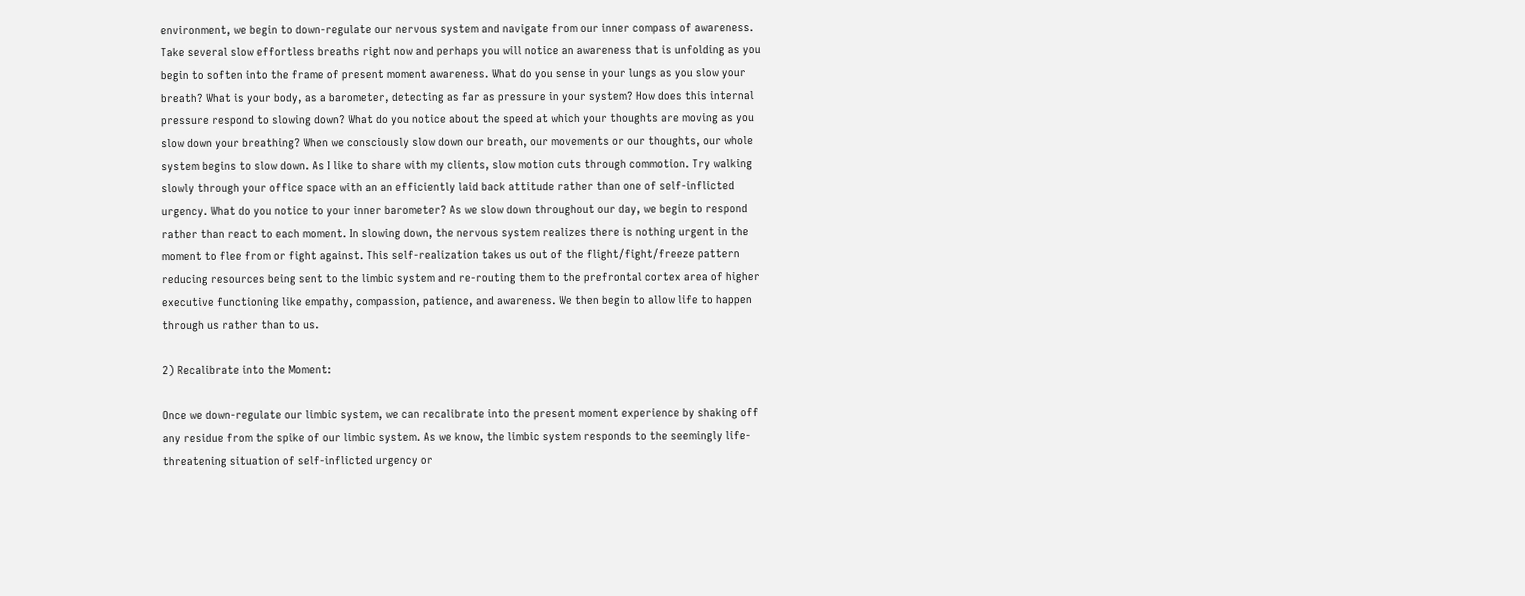environment, we begin to down-regulate our nervous system and navigate from our inner compass of awareness. Take several slow effortless breaths right now and perhaps you will notice an awareness that is unfolding as you begin to soften into the frame of present moment awareness. What do you sense in your lungs as you slow your breath? What is your body, as a barometer, detecting as far as pressure in your system? How does this internal pressure respond to slowing down? What do you notice about the speed at which your thoughts are moving as you slow down your breathing? When we consciously slow down our breath, our movements or our thoughts, our whole system begins to slow down. As I like to share with my clients, slow motion cuts through commotion. Try walking slowly through your office space with an an efficiently laid back attitude rather than one of self-inflicted urgency. What do you notice to your inner barometer? As we slow down throughout our day, we begin to respond rather than react to each moment. In slowing down, the nervous system realizes there is nothing urgent in the moment to flee from or fight against. This self-realization takes us out of the flight/fight/freeze pattern reducing resources being sent to the limbic system and re-routing them to the prefrontal cortex area of higher executive functioning like empathy, compassion, patience, and awareness. We then begin to allow life to happen through us rather than to us.

2) Recalibrate into the Moment:

Once we down-regulate our limbic system, we can recalibrate into the present moment experience by shaking off any residue from the spike of our limbic system. As we know, the limbic system responds to the seemingly life-threatening situation of self-inflicted urgency or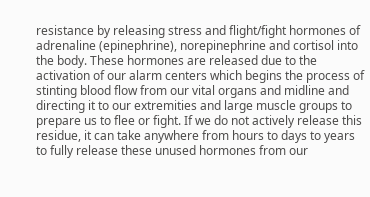resistance by releasing stress and flight/fight hormones of adrenaline (epinephrine), norepinephrine and cortisol into the body. These hormones are released due to the activation of our alarm centers which begins the process of stinting blood flow from our vital organs and midline and directing it to our extremities and large muscle groups to prepare us to flee or fight. If we do not actively release this residue, it can take anywhere from hours to days to years to fully release these unused hormones from our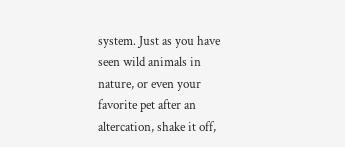system. Just as you have seen wild animals in nature, or even your favorite pet after an altercation, shake it off,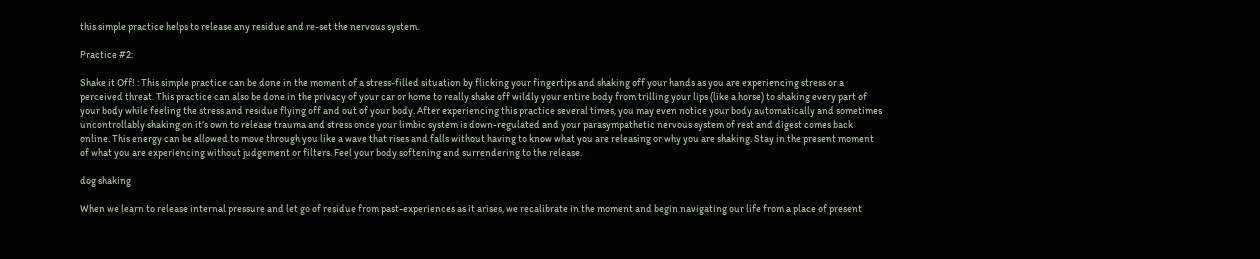this simple practice helps to release any residue and re-set the nervous system.

Practice #2:

Shake it Off! : This simple practice can be done in the moment of a stress-filled situation by flicking your fingertips and shaking off your hands as you are experiencing stress or a perceived threat. This practice can also be done in the privacy of your car or home to really shake off wildly your entire body from trilling your lips (like a horse) to shaking every part of your body while feeling the stress and residue flying off and out of your body. After experiencing this practice several times, you may even notice your body automatically and sometimes uncontrollably shaking on it’s own to release trauma and stress once your limbic system is down-regulated and your parasympathetic nervous system of rest and digest comes back online. This energy can be allowed to move through you like a wave that rises and falls without having to know what you are releasing or why you are shaking. Stay in the present moment of what you are experiencing without judgement or filters. Feel your body softening and surrendering to the release.

dog shaking

When we learn to release internal pressure and let go of residue from past-experiences as it arises, we recalibrate in the moment and begin navigating our life from a place of present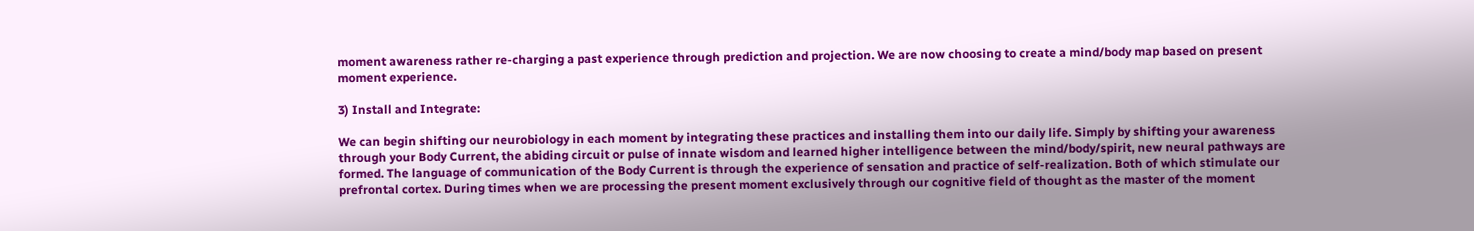moment awareness rather re-charging a past experience through prediction and projection. We are now choosing to create a mind/body map based on present moment experience.

3) Install and Integrate:

We can begin shifting our neurobiology in each moment by integrating these practices and installing them into our daily life. Simply by shifting your awareness through your Body Current, the abiding circuit or pulse of innate wisdom and learned higher intelligence between the mind/body/spirit, new neural pathways are formed. The language of communication of the Body Current is through the experience of sensation and practice of self-realization. Both of which stimulate our prefrontal cortex. During times when we are processing the present moment exclusively through our cognitive field of thought as the master of the moment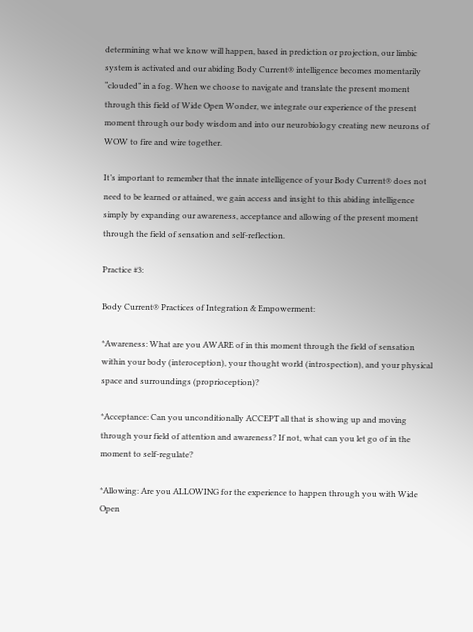determining what we know will happen, based in prediction or projection, our limbic system is activated and our abiding Body Current® intelligence becomes momentarily “clouded” in a fog. When we choose to navigate and translate the present moment through this field of Wide Open Wonder, we integrate our experience of the present moment through our body wisdom and into our neurobiology creating new neurons of WOW to fire and wire together.

It’s important to remember that the innate intelligence of your Body Current® does not need to be learned or attained, we gain access and insight to this abiding intelligence simply by expanding our awareness, acceptance and allowing of the present moment through the field of sensation and self-reflection.

Practice #3:

Body Current® Practices of Integration & Empowerment:

*Awareness: What are you AWARE of in this moment through the field of sensation within your body (interoception), your thought world (introspection), and your physical space and surroundings (proprioception)?

*Acceptance: Can you unconditionally ACCEPT all that is showing up and moving through your field of attention and awareness? If not, what can you let go of in the moment to self-regulate?

*Allowing: Are you ALLOWING for the experience to happen through you with Wide Open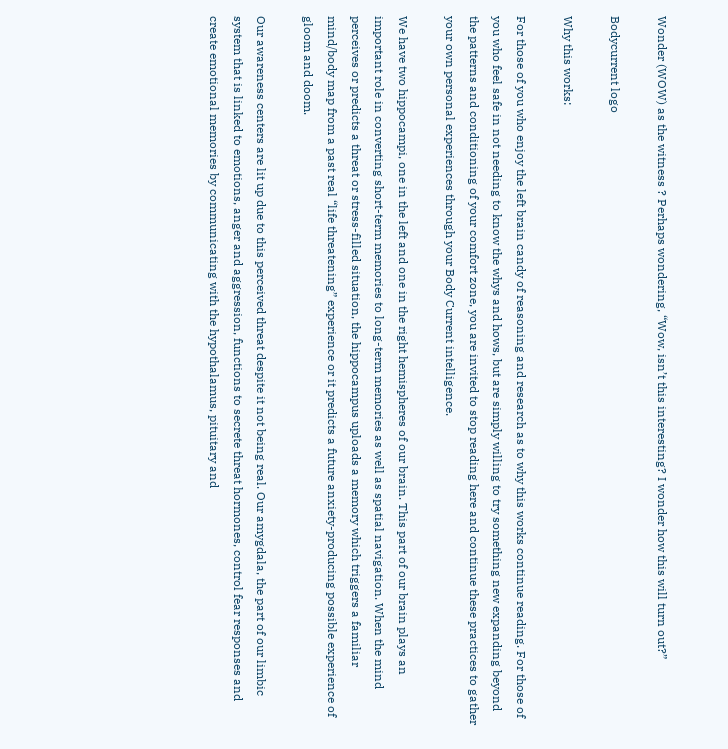Wonder (WOW) as the witness ? Perhaps wondering, “Wow, isn’t this interesting? I wonder how this will turn out?”

Bodycurrent logo

Why this works:

For those of you who enjoy the left brain candy of reasoning and research as to why this works continue reading. For those of you who feel safe in not needing to know the whys and hows, but are simply willing to try something new expanding beyond the patterns and conditioning of your comfort zone, you are invited to stop reading here and continue these practices to gather your own personal experiences through your Body Current intelligence.

We have two hippocampi, one in the left and one in the right hemispheres of our brain. This part of our brain plays an important role in converting short-term memories to long-term memories as well as spatial navigation. When the mind perceives or predicts a threat or stress-filled situation, the hippocampus uploads a memory which triggers a familiar mind/body map from a past real “life threatening” experience or it predicts a future anxiety-producing possible experience of gloom and doom.

Our awareness centers are lit up due to this perceived threat despite it not being real. Our amygdala, the part of our limbic system that is linked to emotions, anger and aggression, functions to secrete threat hormones, control fear responses and create emotional memories by communicating with the hypothalamus, pituitary and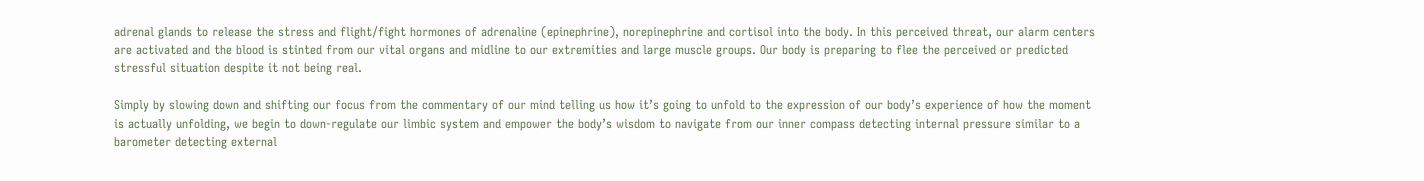adrenal glands to release the stress and flight/fight hormones of adrenaline (epinephrine), norepinephrine and cortisol into the body. In this perceived threat, our alarm centers are activated and the blood is stinted from our vital organs and midline to our extremities and large muscle groups. Our body is preparing to flee the perceived or predicted stressful situation despite it not being real.

Simply by slowing down and shifting our focus from the commentary of our mind telling us how it’s going to unfold to the expression of our body’s experience of how the moment is actually unfolding, we begin to down-regulate our limbic system and empower the body’s wisdom to navigate from our inner compass detecting internal pressure similar to a barometer detecting external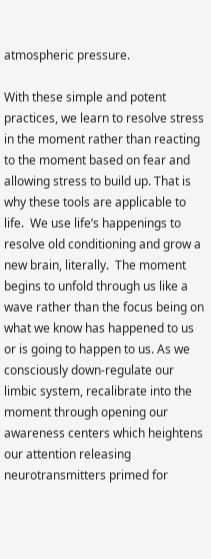atmospheric pressure.

With these simple and potent practices, we learn to resolve stress in the moment rather than reacting to the moment based on fear and allowing stress to build up. That is why these tools are applicable to life.  We use life’s happenings to resolve old conditioning and grow a new brain, literally.  The moment begins to unfold through us like a wave rather than the focus being on what we know has happened to us or is going to happen to us. As we consciously down-regulate our limbic system, recalibrate into the moment through opening our awareness centers which heightens our attention releasing neurotransmitters primed for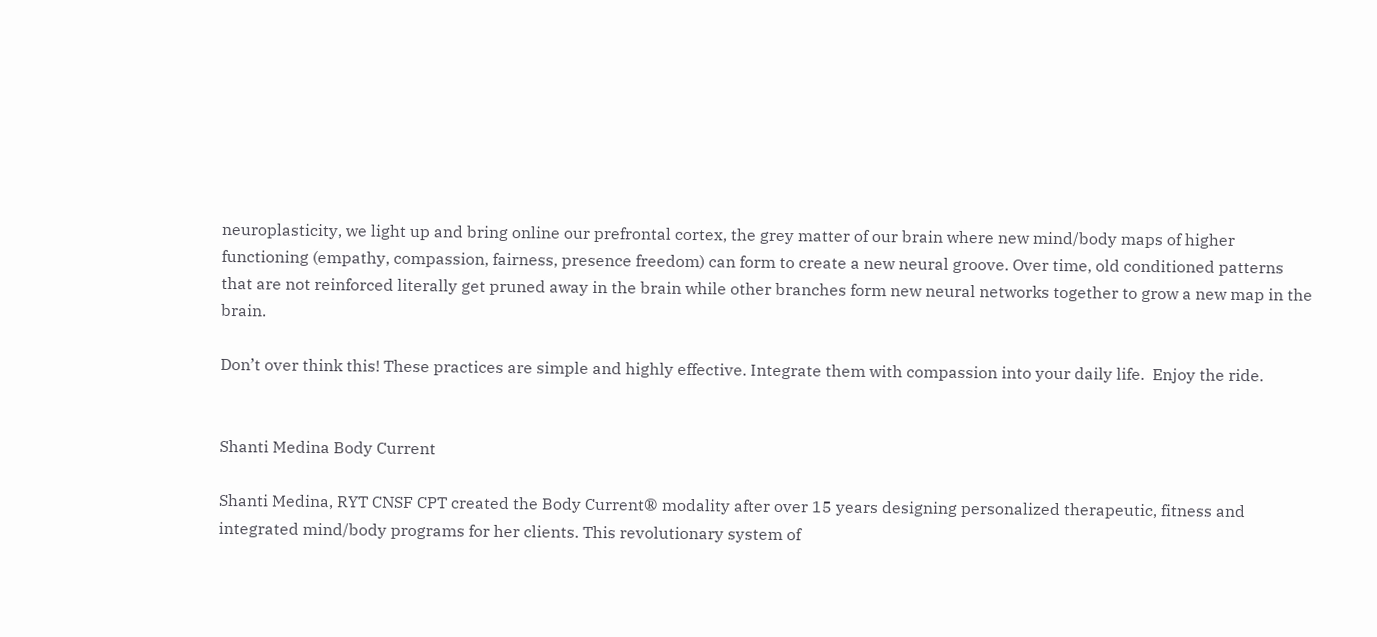neuroplasticity, we light up and bring online our prefrontal cortex, the grey matter of our brain where new mind/body maps of higher functioning (empathy, compassion, fairness, presence freedom) can form to create a new neural groove. Over time, old conditioned patterns that are not reinforced literally get pruned away in the brain while other branches form new neural networks together to grow a new map in the brain.

Don’t over think this! These practices are simple and highly effective. Integrate them with compassion into your daily life.  Enjoy the ride.


Shanti Medina Body Current

Shanti Medina, RYT CNSF CPT created the Body Current® modality after over 15 years designing personalized therapeutic, fitness and integrated mind/body programs for her clients. This revolutionary system of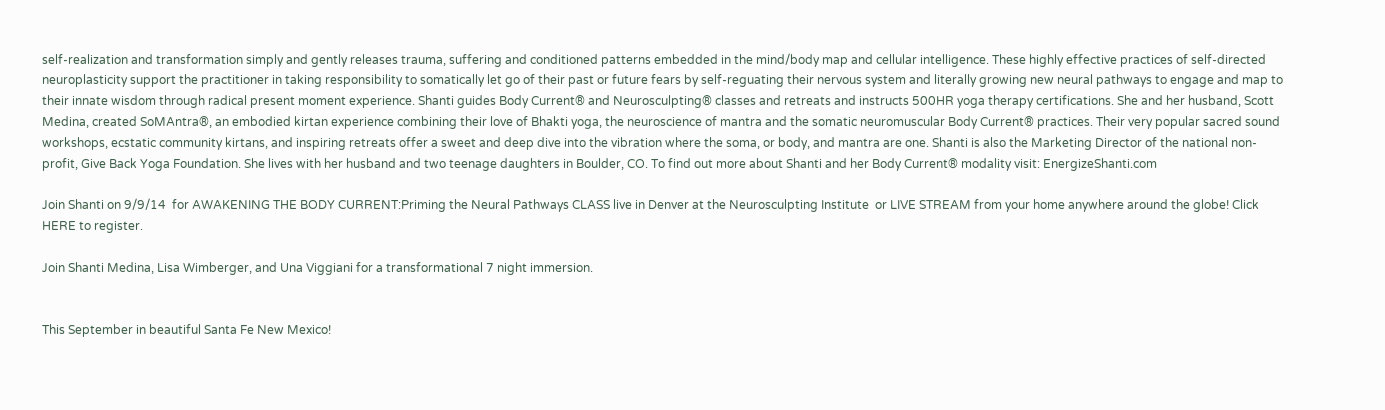self-realization and transformation simply and gently releases trauma, suffering and conditioned patterns embedded in the mind/body map and cellular intelligence. These highly effective practices of self-directed neuroplasticity support the practitioner in taking responsibility to somatically let go of their past or future fears by self-reguating their nervous system and literally growing new neural pathways to engage and map to their innate wisdom through radical present moment experience. Shanti guides Body Current® and Neurosculpting® classes and retreats and instructs 500HR yoga therapy certifications. She and her husband, Scott Medina, created SoMAntra®, an embodied kirtan experience combining their love of Bhakti yoga, the neuroscience of mantra and the somatic neuromuscular Body Current® practices. Their very popular sacred sound workshops, ecstatic community kirtans, and inspiring retreats offer a sweet and deep dive into the vibration where the soma, or body, and mantra are one. Shanti is also the Marketing Director of the national non-profit, Give Back Yoga Foundation. She lives with her husband and two teenage daughters in Boulder, CO. To find out more about Shanti and her Body Current® modality visit: EnergizeShanti.com

Join Shanti on 9/9/14  for AWAKENING THE BODY CURRENT:Priming the Neural Pathways CLASS live in Denver at the Neurosculpting Institute  or LIVE STREAM from your home anywhere around the globe! Click HERE to register.

Join Shanti Medina, Lisa Wimberger, and Una Viggiani for a transformational 7 night immersion.


This September in beautiful Santa Fe New Mexico!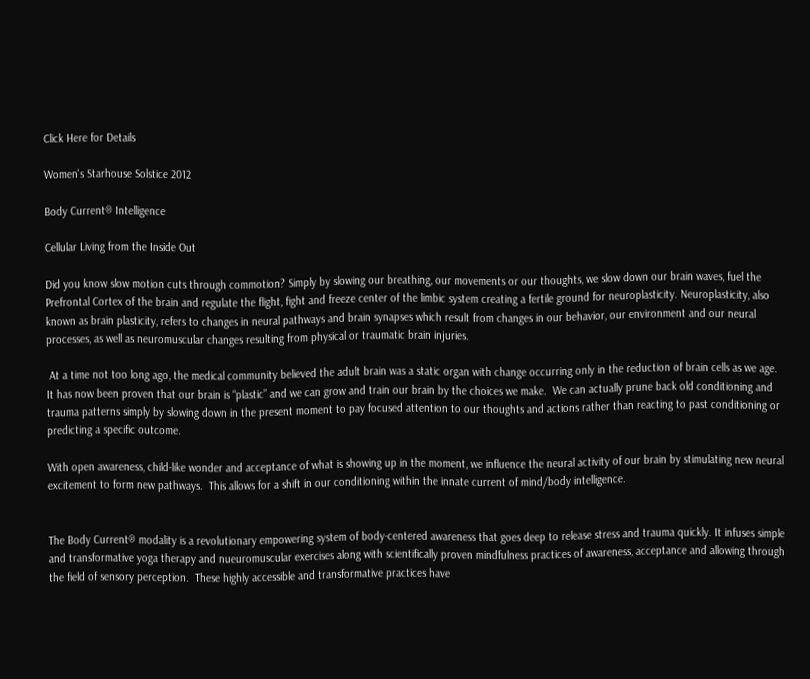Click Here for Details

Women's Starhouse Solstice 2012

Body Current® Intelligence

Cellular Living from the Inside Out

Did you know slow motion cuts through commotion? Simply by slowing our breathing, our movements or our thoughts, we slow down our brain waves, fuel the Prefrontal Cortex of the brain and regulate the flight, fight and freeze center of the limbic system creating a fertile ground for neuroplasticity. Neuroplasticity, also known as brain plasticity, refers to changes in neural pathways and brain synapses which result from changes in our behavior, our environment and our neural processes, as well as neuromuscular changes resulting from physical or traumatic brain injuries.

 At a time not too long ago, the medical community believed the adult brain was a static organ with change occurring only in the reduction of brain cells as we age. It has now been proven that our brain is “plastic” and we can grow and train our brain by the choices we make.  We can actually prune back old conditioning and trauma patterns simply by slowing down in the present moment to pay focused attention to our thoughts and actions rather than reacting to past conditioning or predicting a specific outcome.

With open awareness, child-like wonder and acceptance of what is showing up in the moment, we influence the neural activity of our brain by stimulating new neural excitement to form new pathways.  This allows for a shift in our conditioning within the innate current of mind/body intelligence.


The Body Current® modality is a revolutionary empowering system of body-centered awareness that goes deep to release stress and trauma quickly. It infuses simple and transformative yoga therapy and nueuromuscular exercises along with scientifically proven mindfulness practices of awareness, acceptance and allowing through the field of sensory perception.  These highly accessible and transformative practices have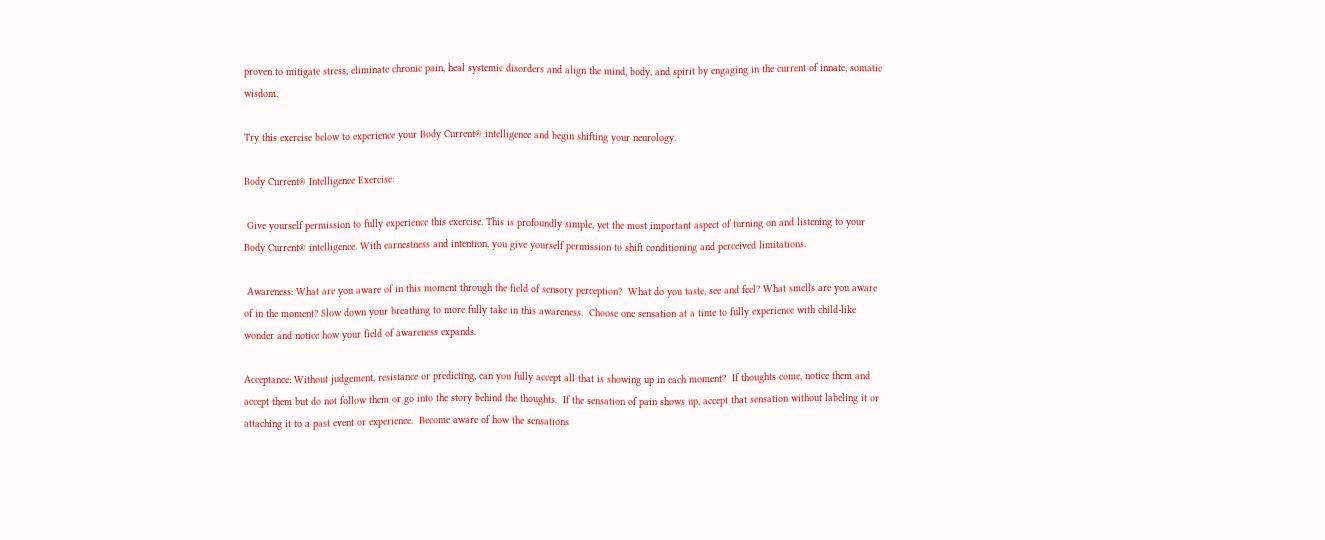proven to mitigate stress, eliminate chronic pain, heal systemic disorders and align the mind, body, and spirit by engaging in the current of innate, somatic wisdom.

Try this exercise below to experience your Body Current® intelligence and begin shifting your neurology.

Body Current® Intelligence Exercise:

 Give yourself permission to fully experience this exercise. This is profoundly simple, yet the most important aspect of turning on and listening to your Body Current® intelligence. With earnestness and intention, you give yourself permission to shift conditioning and perceived limitations.

 Awareness: What are you aware of in this moment through the field of sensory perception?  What do you taste, see and feel? What smells are you aware of in the moment? Slow down your breathing to more fully take in this awareness.  Choose one sensation at a time to fully experience with child-like wonder and notice how your field of awareness expands.

Acceptance: Without judgement, resistance or predicting, can you fully accept all that is showing up in each moment?  If thoughts come, notice them and accept them but do not follow them or go into the story behind the thoughts.  If the sensation of pain shows up, accept that sensation without labeling it or attaching it to a past event or experience.  Become aware of how the sensations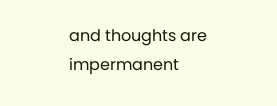and thoughts are impermanent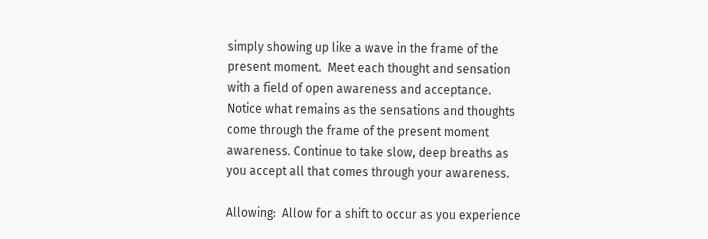simply showing up like a wave in the frame of the present moment.  Meet each thought and sensation with a field of open awareness and acceptance. Notice what remains as the sensations and thoughts come through the frame of the present moment awareness. Continue to take slow, deep breaths as you accept all that comes through your awareness.

Allowing:  Allow for a shift to occur as you experience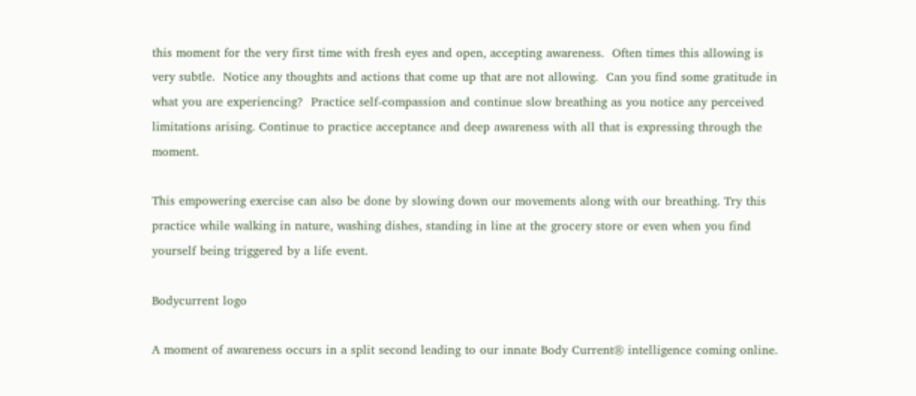this moment for the very first time with fresh eyes and open, accepting awareness.  Often times this allowing is very subtle.  Notice any thoughts and actions that come up that are not allowing.  Can you find some gratitude in what you are experiencing?  Practice self-compassion and continue slow breathing as you notice any perceived limitations arising. Continue to practice acceptance and deep awareness with all that is expressing through the moment.

This empowering exercise can also be done by slowing down our movements along with our breathing. Try this practice while walking in nature, washing dishes, standing in line at the grocery store or even when you find yourself being triggered by a life event.

Bodycurrent logo

A moment of awareness occurs in a split second leading to our innate Body Current® intelligence coming online.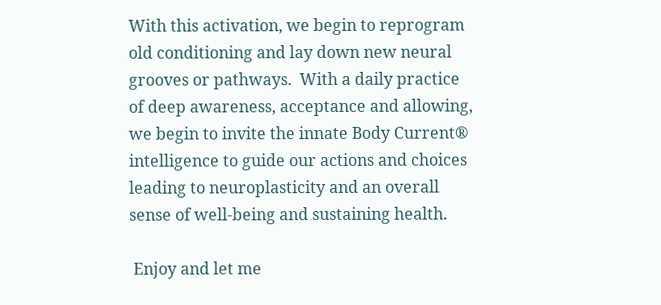With this activation, we begin to reprogram old conditioning and lay down new neural grooves or pathways.  With a daily practice of deep awareness, acceptance and allowing, we begin to invite the innate Body Current® intelligence to guide our actions and choices leading to neuroplasticity and an overall sense of well-being and sustaining health.

 Enjoy and let me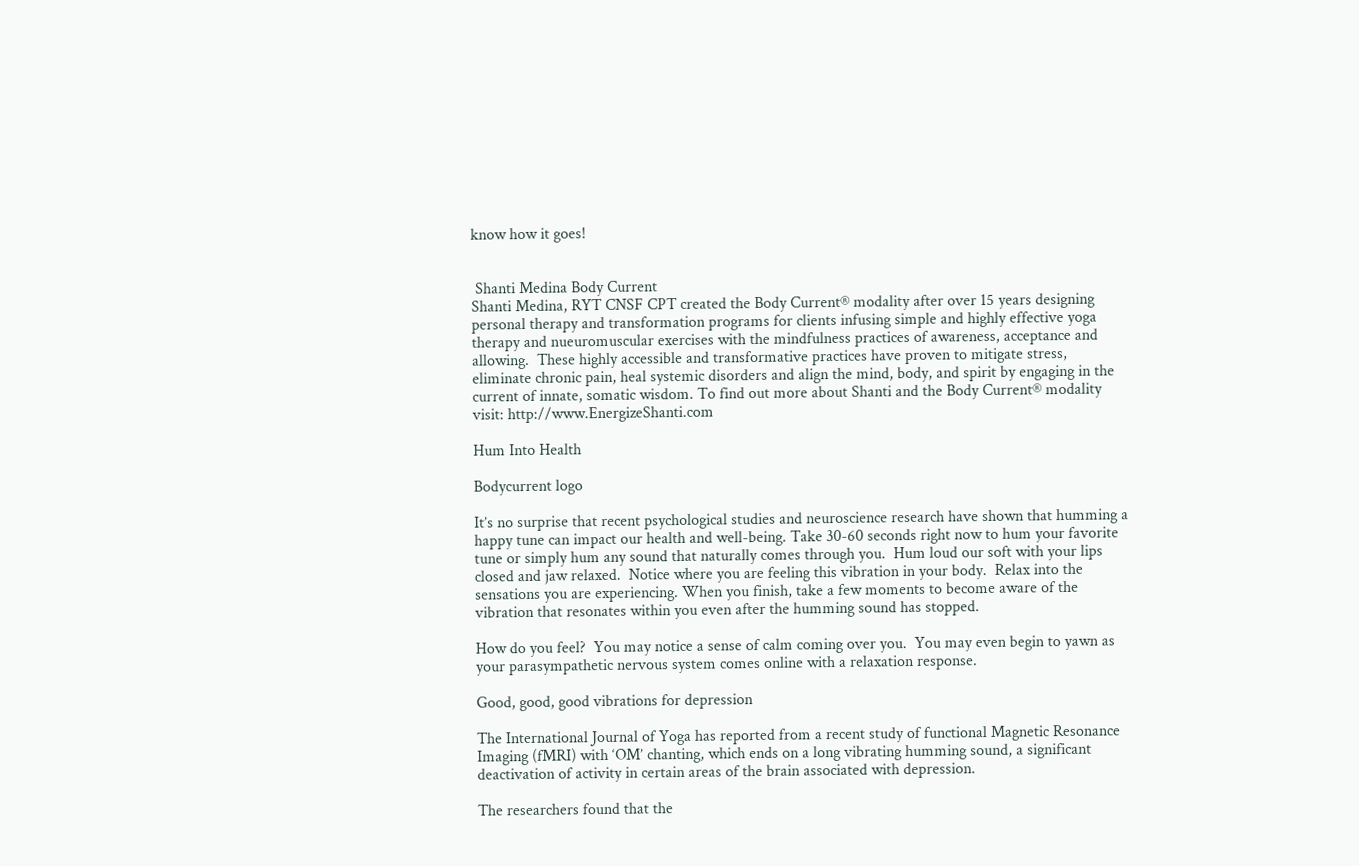know how it goes!


 Shanti Medina Body Current
Shanti Medina, RYT CNSF CPT created the Body Current® modality after over 15 years designing personal therapy and transformation programs for clients infusing simple and highly effective yoga therapy and nueuromuscular exercises with the mindfulness practices of awareness, acceptance and allowing.  These highly accessible and transformative practices have proven to mitigate stress, eliminate chronic pain, heal systemic disorders and align the mind, body, and spirit by engaging in the current of innate, somatic wisdom. To find out more about Shanti and the Body Current® modality visit: http://www.EnergizeShanti.com

Hum Into Health

Bodycurrent logo

It’s no surprise that recent psychological studies and neuroscience research have shown that humming a happy tune can impact our health and well-being. Take 30-60 seconds right now to hum your favorite tune or simply hum any sound that naturally comes through you.  Hum loud our soft with your lips closed and jaw relaxed.  Notice where you are feeling this vibration in your body.  Relax into the sensations you are experiencing. When you finish, take a few moments to become aware of the vibration that resonates within you even after the humming sound has stopped.

How do you feel?  You may notice a sense of calm coming over you.  You may even begin to yawn as your parasympathetic nervous system comes online with a relaxation response.

Good, good, good vibrations for depression

The International Journal of Yoga has reported from a recent study of functional Magnetic Resonance Imaging (fMRI) with ‘OM’ chanting, which ends on a long vibrating humming sound, a significant deactivation of activity in certain areas of the brain associated with depression.

The researchers found that the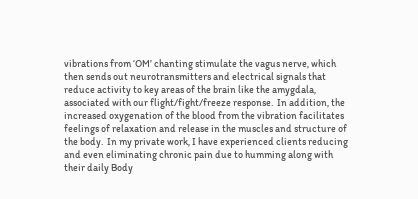vibrations from ‘OM’ chanting stimulate the vagus nerve, which then sends out neurotransmitters and electrical signals that reduce activity to key areas of the brain like the amygdala, associated with our flight/fight/freeze response.  In addition, the increased oxygenation of the blood from the vibration facilitates feelings of relaxation and release in the muscles and structure of the body.  In my private work, I have experienced clients reducing and even eliminating chronic pain due to humming along with their daily Body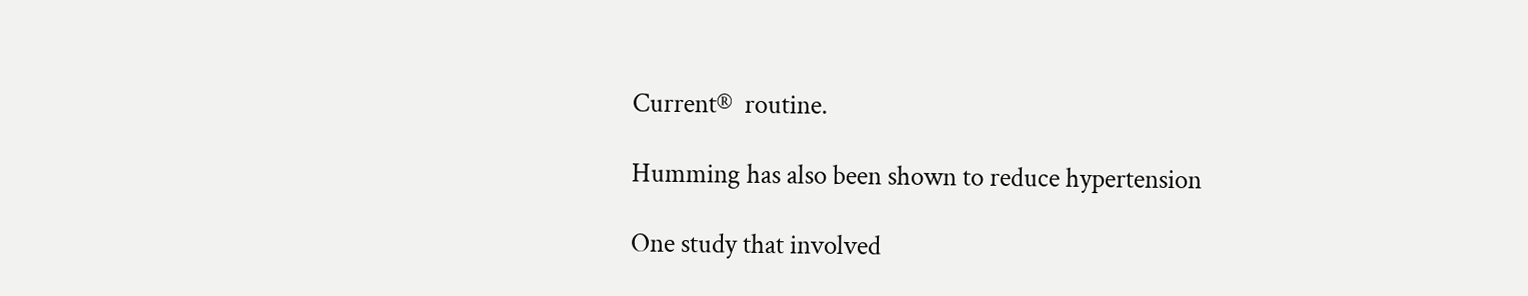Current®  routine.

Humming has also been shown to reduce hypertension

One study that involved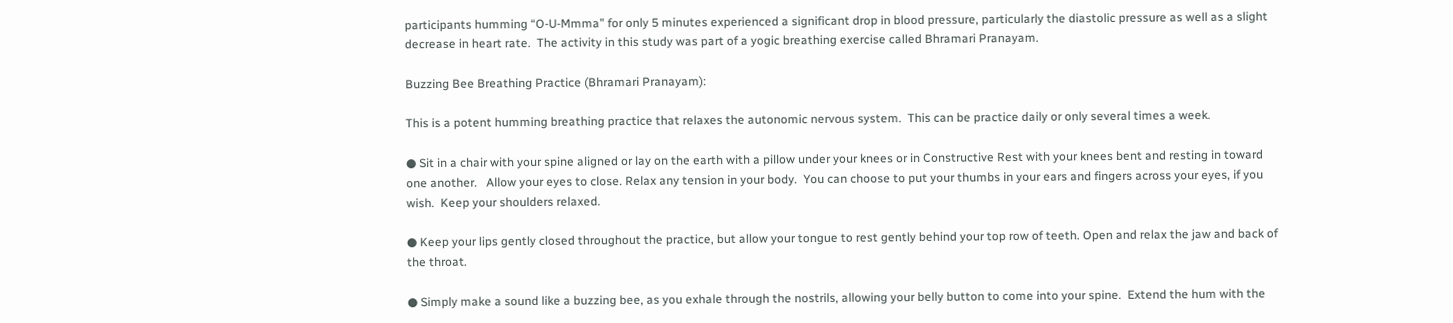participants humming “O-U-Mmma” for only 5 minutes experienced a significant drop in blood pressure, particularly the diastolic pressure as well as a slight decrease in heart rate.  The activity in this study was part of a yogic breathing exercise called Bhramari Pranayam.

Buzzing Bee Breathing Practice (Bhramari Pranayam):

This is a potent humming breathing practice that relaxes the autonomic nervous system.  This can be practice daily or only several times a week.

● Sit in a chair with your spine aligned or lay on the earth with a pillow under your knees or in Constructive Rest with your knees bent and resting in toward one another.   Allow your eyes to close. Relax any tension in your body.  You can choose to put your thumbs in your ears and fingers across your eyes, if you wish.  Keep your shoulders relaxed.

● Keep your lips gently closed throughout the practice, but allow your tongue to rest gently behind your top row of teeth. Open and relax the jaw and back of the throat.

● Simply make a sound like a buzzing bee, as you exhale through the nostrils, allowing your belly button to come into your spine.  Extend the hum with the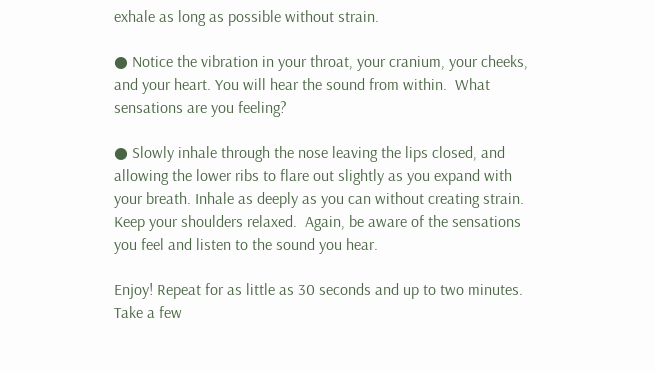exhale as long as possible without strain.

● Notice the vibration in your throat, your cranium, your cheeks, and your heart. You will hear the sound from within.  What sensations are you feeling?

● Slowly inhale through the nose leaving the lips closed, and allowing the lower ribs to flare out slightly as you expand with your breath. Inhale as deeply as you can without creating strain.  Keep your shoulders relaxed.  Again, be aware of the sensations you feel and listen to the sound you hear.

Enjoy! Repeat for as little as 30 seconds and up to two minutes.  Take a few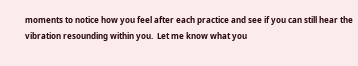moments to notice how you feel after each practice and see if you can still hear the vibration resounding within you.  Let me know what you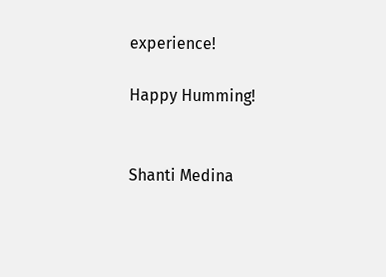experience!

Happy Humming!


Shanti Medina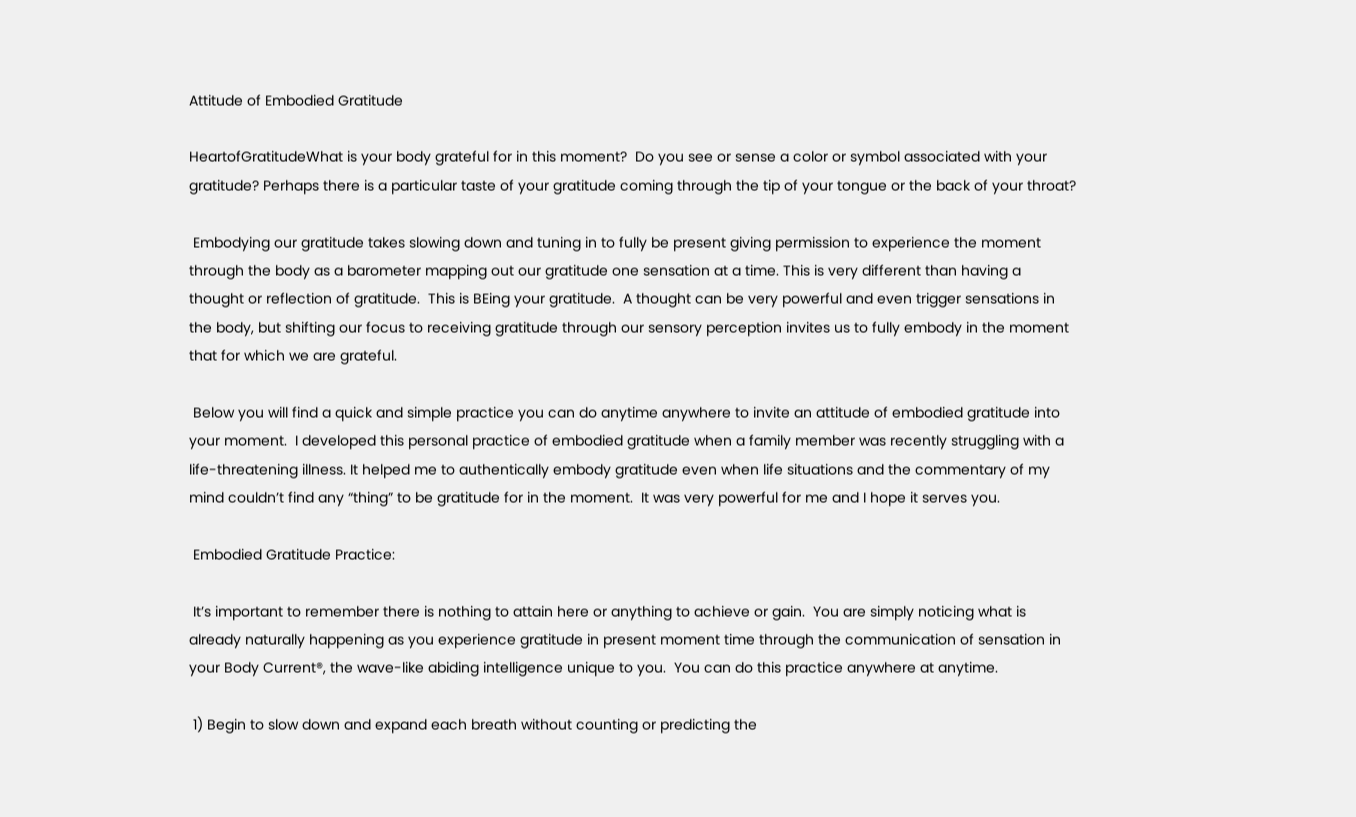Attitude of Embodied Gratitude

HeartofGratitudeWhat is your body grateful for in this moment?  Do you see or sense a color or symbol associated with your gratitude? Perhaps there is a particular taste of your gratitude coming through the tip of your tongue or the back of your throat?

 Embodying our gratitude takes slowing down and tuning in to fully be present giving permission to experience the moment through the body as a barometer mapping out our gratitude one sensation at a time. This is very different than having a thought or reflection of gratitude.  This is BEing your gratitude.  A thought can be very powerful and even trigger sensations in the body, but shifting our focus to receiving gratitude through our sensory perception invites us to fully embody in the moment that for which we are grateful.

 Below you will find a quick and simple practice you can do anytime anywhere to invite an attitude of embodied gratitude into your moment.  I developed this personal practice of embodied gratitude when a family member was recently struggling with a life-threatening illness. It helped me to authentically embody gratitude even when life situations and the commentary of my mind couldn’t find any “thing” to be gratitude for in the moment.  It was very powerful for me and I hope it serves you.

 Embodied Gratitude Practice:

 It’s important to remember there is nothing to attain here or anything to achieve or gain.  You are simply noticing what is already naturally happening as you experience gratitude in present moment time through the communication of sensation in your Body Current®, the wave-like abiding intelligence unique to you.  You can do this practice anywhere at anytime.

 1) Begin to slow down and expand each breath without counting or predicting the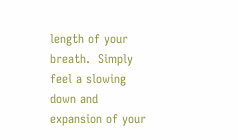length of your breath.  Simply feel a slowing down and expansion of your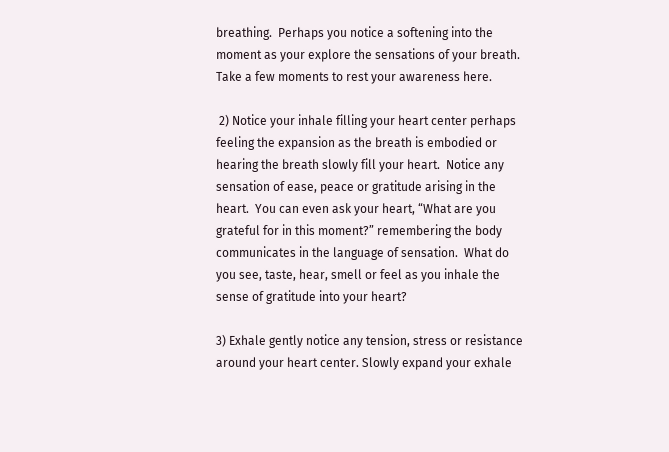breathing.  Perhaps you notice a softening into the moment as your explore the sensations of your breath. Take a few moments to rest your awareness here.

 2) Notice your inhale filling your heart center perhaps feeling the expansion as the breath is embodied or hearing the breath slowly fill your heart.  Notice any sensation of ease, peace or gratitude arising in the heart.  You can even ask your heart, “What are you grateful for in this moment?” remembering the body communicates in the language of sensation.  What do you see, taste, hear, smell or feel as you inhale the sense of gratitude into your heart?

3) Exhale gently notice any tension, stress or resistance around your heart center. Slowly expand your exhale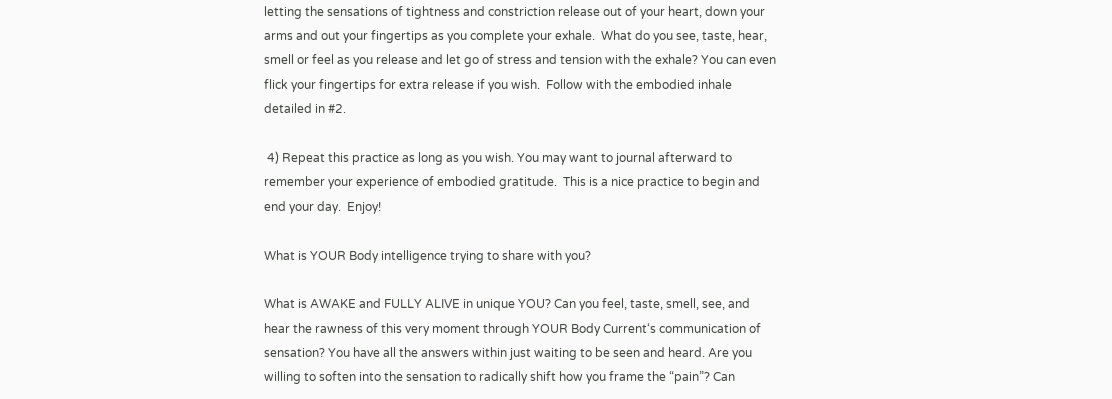letting the sensations of tightness and constriction release out of your heart, down your arms and out your fingertips as you complete your exhale.  What do you see, taste, hear, smell or feel as you release and let go of stress and tension with the exhale? You can even flick your fingertips for extra release if you wish.  Follow with the embodied inhale detailed in #2.

 4) Repeat this practice as long as you wish. You may want to journal afterward to remember your experience of embodied gratitude.  This is a nice practice to begin and end your day.  Enjoy!

What is YOUR Body intelligence trying to share with you?

What is AWAKE and FULLY ALIVE in unique YOU? Can you feel, taste, smell, see, and hear the rawness of this very moment through YOUR Body Current‘s communication of sensation? You have all the answers within just waiting to be seen and heard. Are you willing to soften into the sensation to radically shift how you frame the “pain”? Can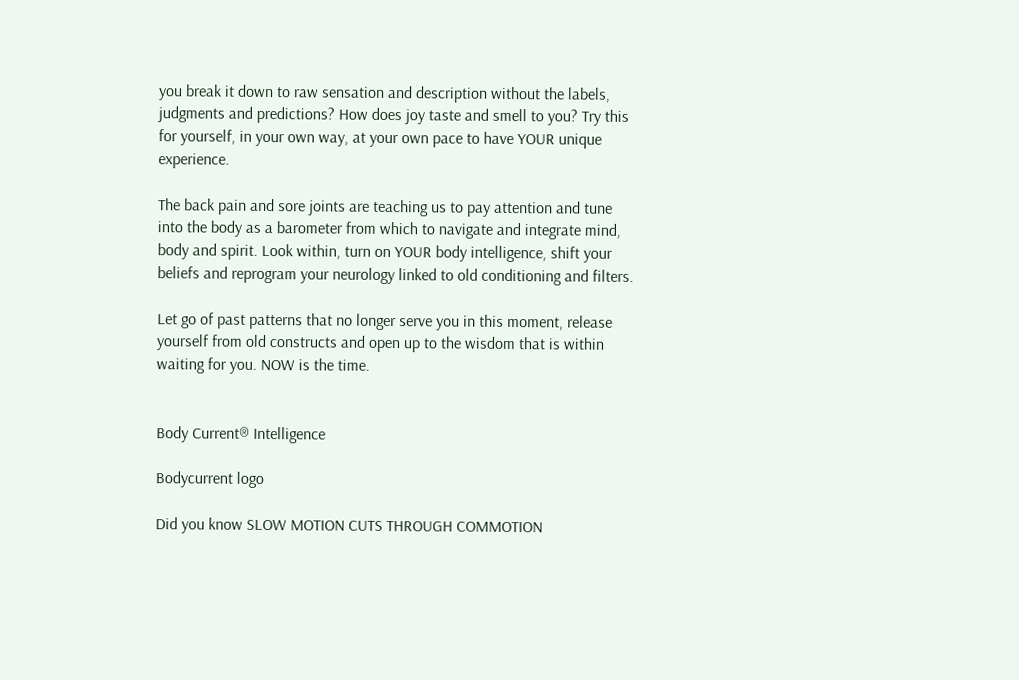you break it down to raw sensation and description without the labels, judgments and predictions? How does joy taste and smell to you? Try this for yourself, in your own way, at your own pace to have YOUR unique experience.

The back pain and sore joints are teaching us to pay attention and tune into the body as a barometer from which to navigate and integrate mind, body and spirit. Look within, turn on YOUR body intelligence, shift your beliefs and reprogram your neurology linked to old conditioning and filters.

Let go of past patterns that no longer serve you in this moment, release yourself from old constructs and open up to the wisdom that is within waiting for you. NOW is the time.


Body Current® Intelligence

Bodycurrent logo

Did you know SLOW MOTION CUTS THROUGH COMMOTION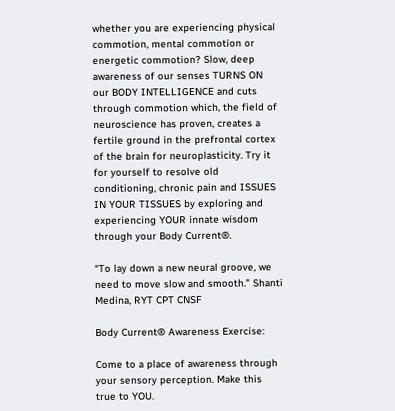whether you are experiencing physical commotion, mental commotion or energetic commotion? Slow, deep awareness of our senses TURNS ON our BODY INTELLIGENCE and cuts through commotion which, the field of neuroscience has proven, creates a fertile ground in the prefrontal cortex of the brain for neuroplasticity. Try it for yourself to resolve old conditioning, chronic pain and ISSUES IN YOUR TISSUES by exploring and experiencing YOUR innate wisdom through your Body Current®.

“To lay down a new neural groove, we need to move slow and smooth.” Shanti Medina, RYT CPT CNSF

Body Current® Awareness Exercise:

Come to a place of awareness through your sensory perception. Make this true to YOU.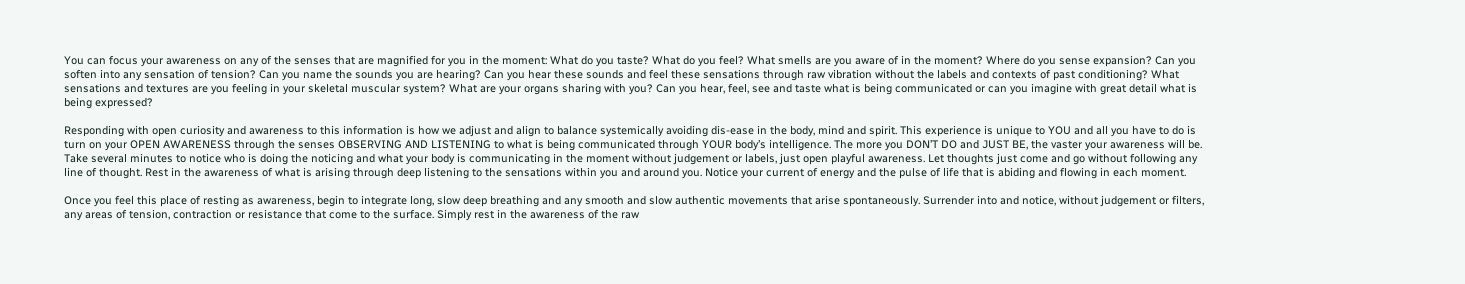You can focus your awareness on any of the senses that are magnified for you in the moment: What do you taste? What do you feel? What smells are you aware of in the moment? Where do you sense expansion? Can you soften into any sensation of tension? Can you name the sounds you are hearing? Can you hear these sounds and feel these sensations through raw vibration without the labels and contexts of past conditioning? What sensations and textures are you feeling in your skeletal muscular system? What are your organs sharing with you? Can you hear, feel, see and taste what is being communicated or can you imagine with great detail what is being expressed?

Responding with open curiosity and awareness to this information is how we adjust and align to balance systemically avoiding dis-ease in the body, mind and spirit. This experience is unique to YOU and all you have to do is turn on your OPEN AWARENESS through the senses OBSERVING AND LISTENING to what is being communicated through YOUR body’s intelligence. The more you DON’T DO and JUST BE, the vaster your awareness will be.  Take several minutes to notice who is doing the noticing and what your body is communicating in the moment without judgement or labels, just open playful awareness. Let thoughts just come and go without following any line of thought. Rest in the awareness of what is arising through deep listening to the sensations within you and around you. Notice your current of energy and the pulse of life that is abiding and flowing in each moment.

Once you feel this place of resting as awareness, begin to integrate long, slow deep breathing and any smooth and slow authentic movements that arise spontaneously. Surrender into and notice, without judgement or filters, any areas of tension, contraction or resistance that come to the surface. Simply rest in the awareness of the raw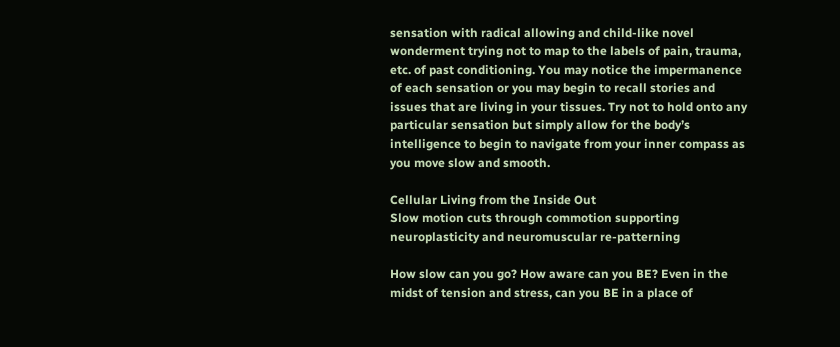sensation with radical allowing and child-like novel wonderment trying not to map to the labels of pain, trauma, etc. of past conditioning. You may notice the impermanence of each sensation or you may begin to recall stories and issues that are living in your tissues. Try not to hold onto any particular sensation but simply allow for the body’s intelligence to begin to navigate from your inner compass as you move slow and smooth.

Cellular Living from the Inside Out
Slow motion cuts through commotion supporting neuroplasticity and neuromuscular re-patterning

How slow can you go? How aware can you BE? Even in the midst of tension and stress, can you BE in a place of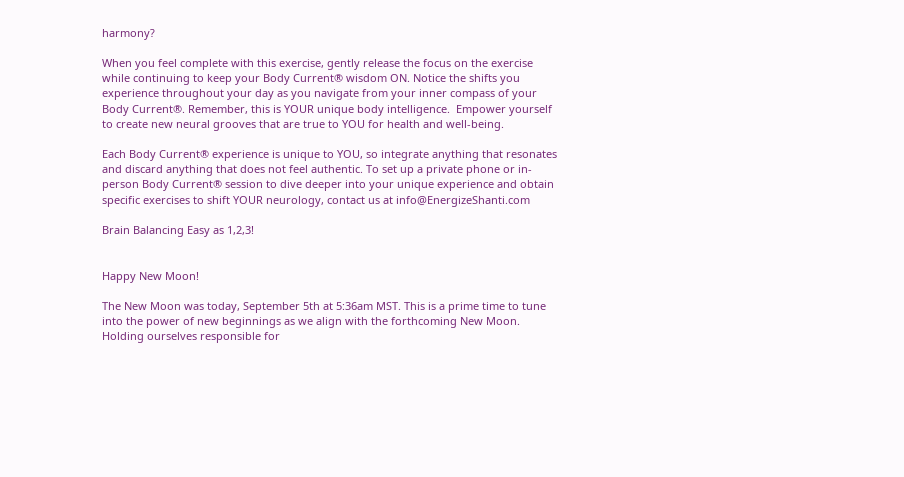harmony?

When you feel complete with this exercise, gently release the focus on the exercise while continuing to keep your Body Current® wisdom ON. Notice the shifts you experience throughout your day as you navigate from your inner compass of your Body Current®. Remember, this is YOUR unique body intelligence.  Empower yourself to create new neural grooves that are true to YOU for health and well-being.

Each Body Current® experience is unique to YOU, so integrate anything that resonates and discard anything that does not feel authentic. To set up a private phone or in-person Body Current® session to dive deeper into your unique experience and obtain specific exercises to shift YOUR neurology, contact us at info@EnergizeShanti.com

Brain Balancing Easy as 1,2,3!


Happy New Moon!

The New Moon was today, September 5th at 5:36am MST. This is a prime time to tune into the power of new beginnings as we align with the forthcoming New Moon.  Holding ourselves responsible for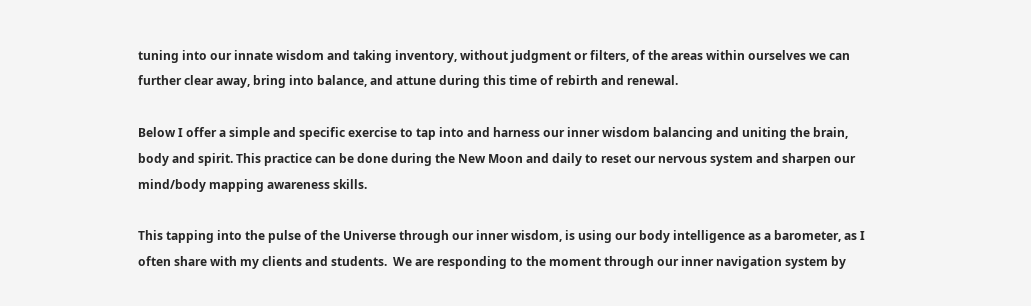tuning into our innate wisdom and taking inventory, without judgment or filters, of the areas within ourselves we can further clear away, bring into balance, and attune during this time of rebirth and renewal.

Below I offer a simple and specific exercise to tap into and harness our inner wisdom balancing and uniting the brain, body and spirit. This practice can be done during the New Moon and daily to reset our nervous system and sharpen our mind/body mapping awareness skills.

This tapping into the pulse of the Universe through our inner wisdom, is using our body intelligence as a barometer, as I often share with my clients and students.  We are responding to the moment through our inner navigation system by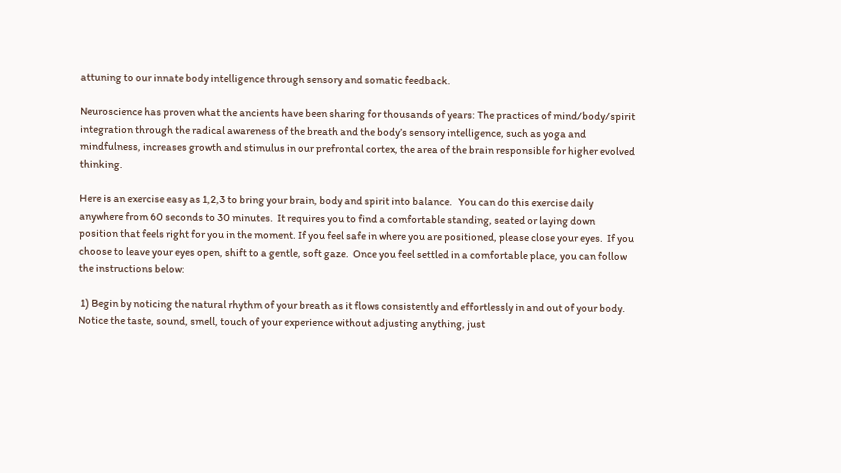attuning to our innate body intelligence through sensory and somatic feedback.

Neuroscience has proven what the ancients have been sharing for thousands of years: The practices of mind/body/spirit integration through the radical awareness of the breath and the body’s sensory intelligence, such as yoga and mindfulness, increases growth and stimulus in our prefrontal cortex, the area of the brain responsible for higher evolved thinking.

Here is an exercise easy as 1,2,3 to bring your brain, body and spirit into balance.   You can do this exercise daily anywhere from 60 seconds to 30 minutes.  It requires you to find a comfortable standing, seated or laying down position that feels right for you in the moment. If you feel safe in where you are positioned, please close your eyes.  If you choose to leave your eyes open, shift to a gentle, soft gaze.  Once you feel settled in a comfortable place, you can follow the instructions below:

 1) Begin by noticing the natural rhythm of your breath as it flows consistently and effortlessly in and out of your body. Notice the taste, sound, smell, touch of your experience without adjusting anything, just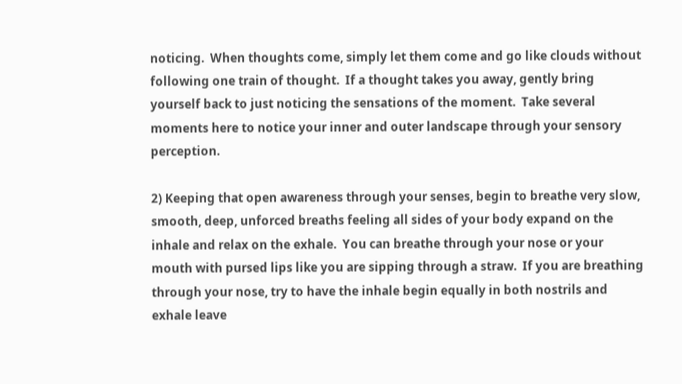noticing.  When thoughts come, simply let them come and go like clouds without following one train of thought.  If a thought takes you away, gently bring yourself back to just noticing the sensations of the moment.  Take several moments here to notice your inner and outer landscape through your sensory perception.

2) Keeping that open awareness through your senses, begin to breathe very slow, smooth, deep, unforced breaths feeling all sides of your body expand on the inhale and relax on the exhale.  You can breathe through your nose or your mouth with pursed lips like you are sipping through a straw.  If you are breathing through your nose, try to have the inhale begin equally in both nostrils and exhale leave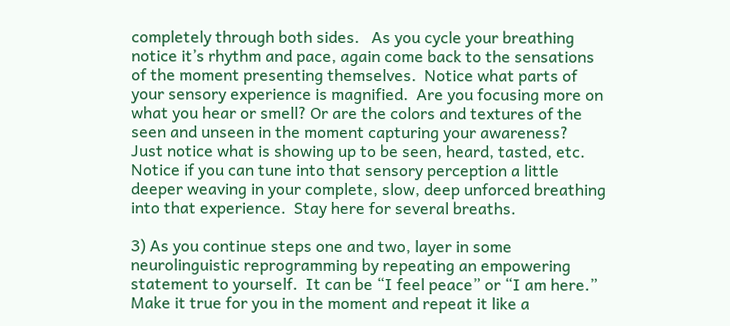completely through both sides.   As you cycle your breathing notice it’s rhythm and pace, again come back to the sensations of the moment presenting themselves.  Notice what parts of your sensory experience is magnified.  Are you focusing more on what you hear or smell? Or are the colors and textures of the seen and unseen in the moment capturing your awareness?  Just notice what is showing up to be seen, heard, tasted, etc. Notice if you can tune into that sensory perception a little deeper weaving in your complete, slow, deep unforced breathing into that experience.  Stay here for several breaths.

3) As you continue steps one and two, layer in some neurolinguistic reprogramming by repeating an empowering statement to yourself.  It can be “I feel peace” or “I am here.” Make it true for you in the moment and repeat it like a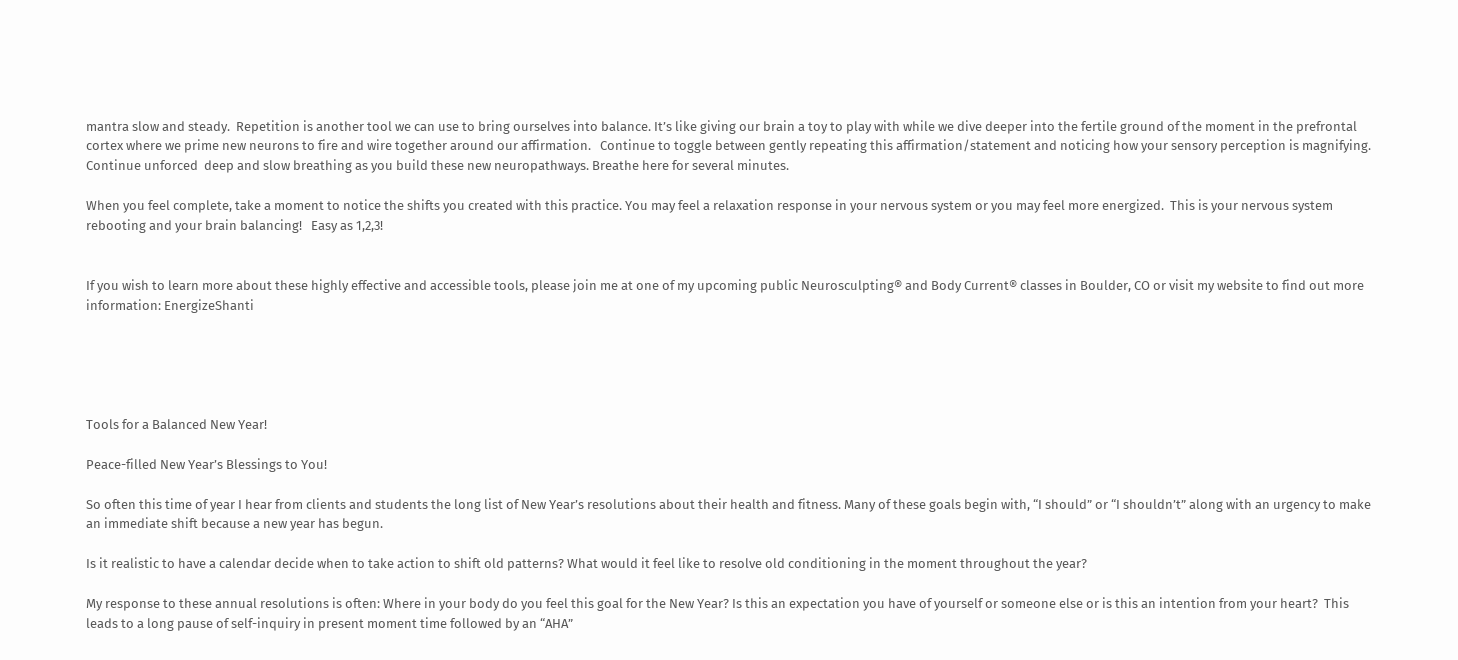mantra slow and steady.  Repetition is another tool we can use to bring ourselves into balance. It’s like giving our brain a toy to play with while we dive deeper into the fertile ground of the moment in the prefrontal cortex where we prime new neurons to fire and wire together around our affirmation.   Continue to toggle between gently repeating this affirmation/statement and noticing how your sensory perception is magnifying.  Continue unforced  deep and slow breathing as you build these new neuropathways. Breathe here for several minutes.

When you feel complete, take a moment to notice the shifts you created with this practice. You may feel a relaxation response in your nervous system or you may feel more energized.  This is your nervous system rebooting and your brain balancing!   Easy as 1,2,3!


If you wish to learn more about these highly effective and accessible tools, please join me at one of my upcoming public Neurosculpting® and Body Current® classes in Boulder, CO or visit my website to find out more information: EnergizeShanti





Tools for a Balanced New Year!

Peace-filled New Year’s Blessings to You!

So often this time of year I hear from clients and students the long list of New Year’s resolutions about their health and fitness. Many of these goals begin with, “I should” or “I shouldn’t” along with an urgency to make an immediate shift because a new year has begun.

Is it realistic to have a calendar decide when to take action to shift old patterns? What would it feel like to resolve old conditioning in the moment throughout the year?

My response to these annual resolutions is often: Where in your body do you feel this goal for the New Year? Is this an expectation you have of yourself or someone else or is this an intention from your heart?  This leads to a long pause of self-inquiry in present moment time followed by an “AHA”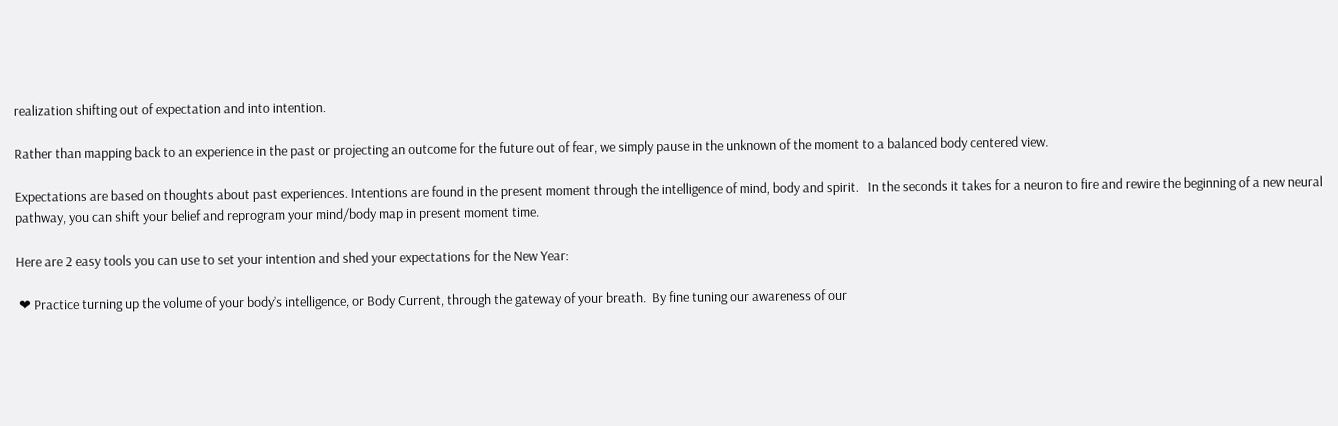realization shifting out of expectation and into intention.

Rather than mapping back to an experience in the past or projecting an outcome for the future out of fear, we simply pause in the unknown of the moment to a balanced body centered view.

Expectations are based on thoughts about past experiences. Intentions are found in the present moment through the intelligence of mind, body and spirit.   In the seconds it takes for a neuron to fire and rewire the beginning of a new neural pathway, you can shift your belief and reprogram your mind/body map in present moment time.

Here are 2 easy tools you can use to set your intention and shed your expectations for the New Year:

 ❤ Practice turning up the volume of your body’s intelligence, or Body Current, through the gateway of your breath.  By fine tuning our awareness of our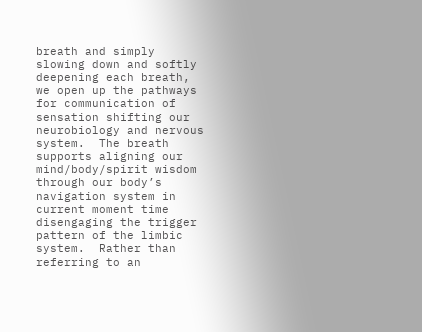breath and simply slowing down and softly deepening each breath, we open up the pathways for communication of sensation shifting our neurobiology and nervous system.  The breath supports aligning our mind/body/spirit wisdom through our body’s navigation system in current moment time disengaging the trigger pattern of the limbic system.  Rather than referring to an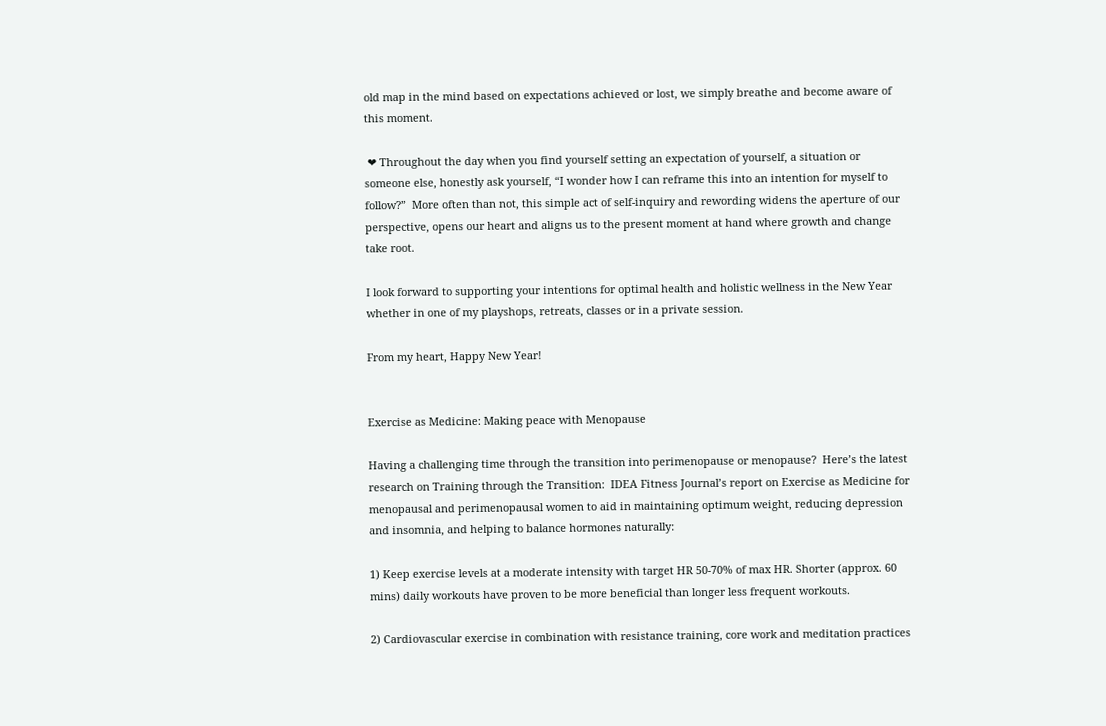old map in the mind based on expectations achieved or lost, we simply breathe and become aware of this moment.

 ❤ Throughout the day when you find yourself setting an expectation of yourself, a situation or someone else, honestly ask yourself, “I wonder how I can reframe this into an intention for myself to follow?”  More often than not, this simple act of self-inquiry and rewording widens the aperture of our perspective, opens our heart and aligns us to the present moment at hand where growth and change take root.

I look forward to supporting your intentions for optimal health and holistic wellness in the New Year whether in one of my playshops, retreats, classes or in a private session.

From my heart, Happy New Year!


Exercise as Medicine: Making peace with Menopause

Having a challenging time through the transition into perimenopause or menopause?  Here’s the latest research on Training through the Transition:  IDEA Fitness Journal’s report on Exercise as Medicine for menopausal and perimenopausal women to aid in maintaining optimum weight, reducing depression and insomnia, and helping to balance hormones naturally:

1) Keep exercise levels at a moderate intensity with target HR 50-70% of max HR. Shorter (approx. 60 mins) daily workouts have proven to be more beneficial than longer less frequent workouts.

2) Cardiovascular exercise in combination with resistance training, core work and meditation practices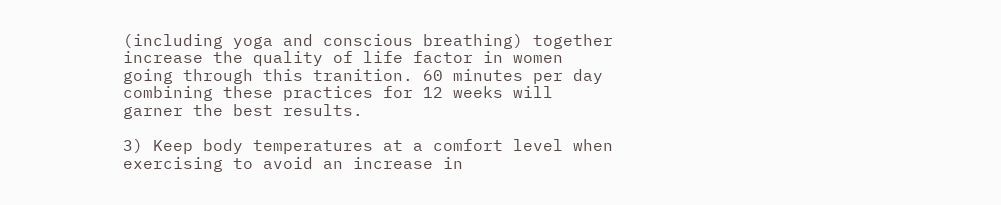(including yoga and conscious breathing) together increase the quality of life factor in women going through this tranition. 60 minutes per day combining these practices for 12 weeks will garner the best results.

3) Keep body temperatures at a comfort level when exercising to avoid an increase in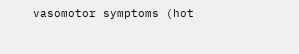vasomotor symptoms (hot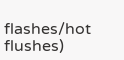flashes/hot flushes)